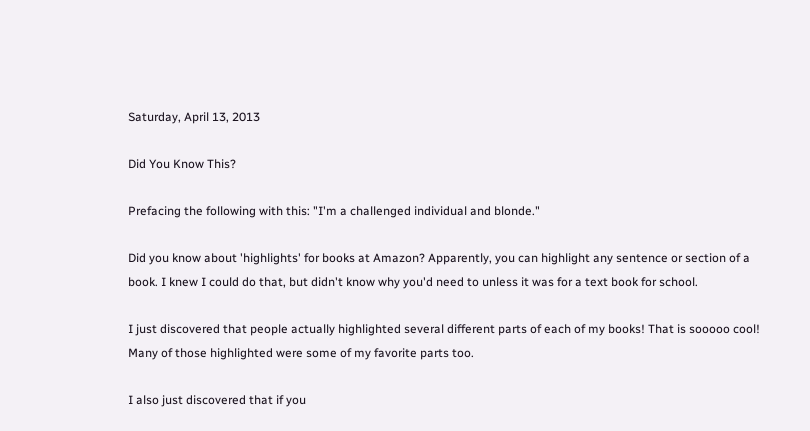Saturday, April 13, 2013

Did You Know This?

Prefacing the following with this: "I'm a challenged individual and blonde."

Did you know about 'highlights' for books at Amazon? Apparently, you can highlight any sentence or section of a book. I knew I could do that, but didn't know why you'd need to unless it was for a text book for school.

I just discovered that people actually highlighted several different parts of each of my books! That is sooooo cool! Many of those highlighted were some of my favorite parts too.

I also just discovered that if you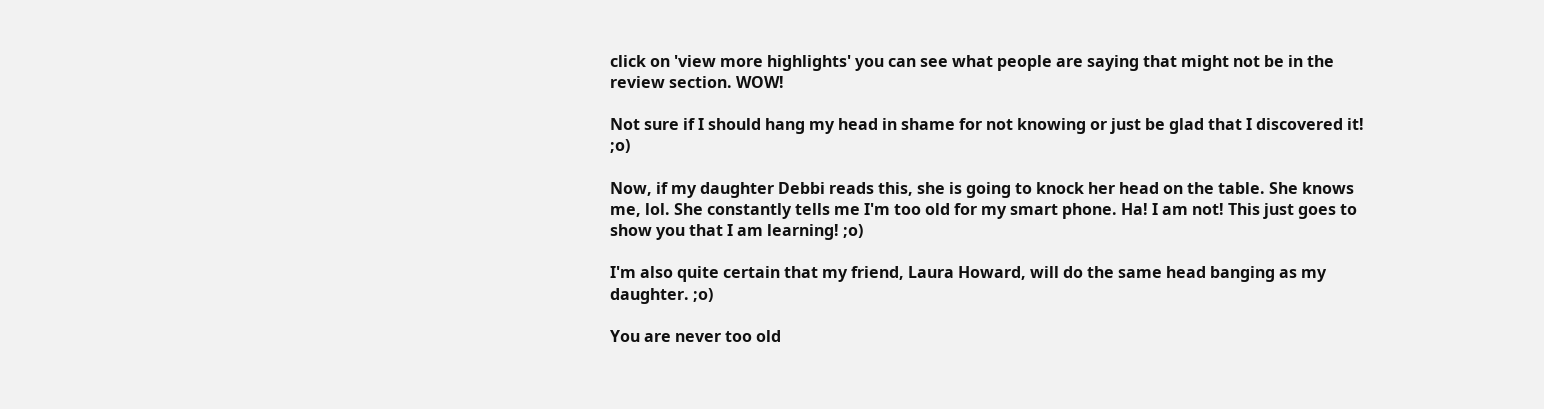click on 'view more highlights' you can see what people are saying that might not be in the review section. WOW!

Not sure if I should hang my head in shame for not knowing or just be glad that I discovered it! ;o)

Now, if my daughter Debbi reads this, she is going to knock her head on the table. She knows me, lol. She constantly tells me I'm too old for my smart phone. Ha! I am not! This just goes to show you that I am learning! ;o)

I'm also quite certain that my friend, Laura Howard, will do the same head banging as my daughter. ;o)

You are never too old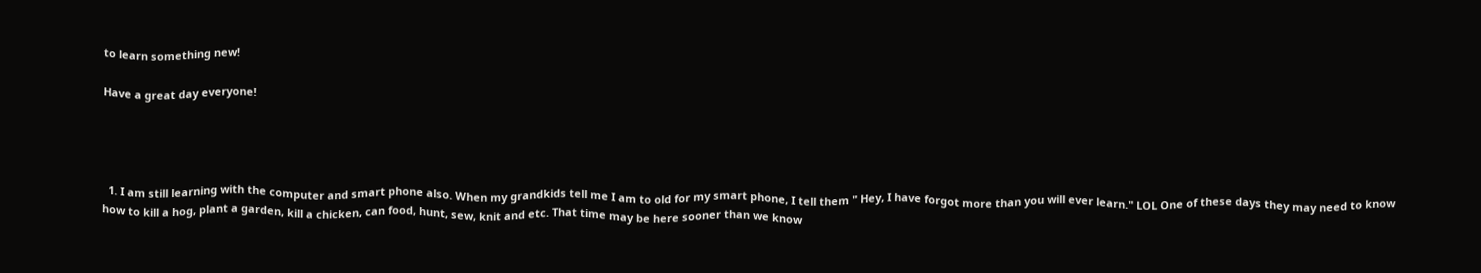to learn something new!

Have a great day everyone!




  1. I am still learning with the computer and smart phone also. When my grandkids tell me I am to old for my smart phone, I tell them " Hey, I have forgot more than you will ever learn." LOL One of these days they may need to know how to kill a hog, plant a garden, kill a chicken, can food, hunt, sew, knit and etc. That time may be here sooner than we know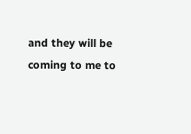and they will be coming to me to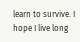learn to survive. I hope I live long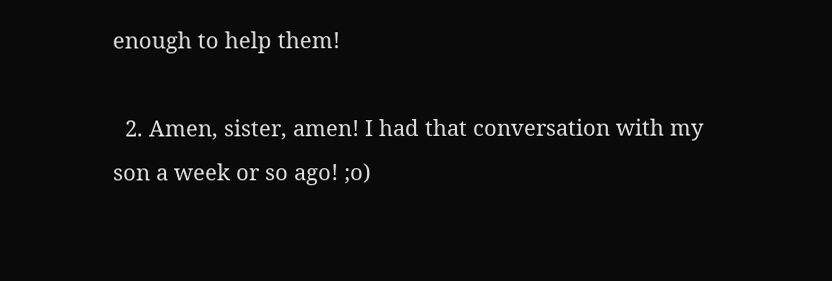enough to help them!

  2. Amen, sister, amen! I had that conversation with my son a week or so ago! ;o)